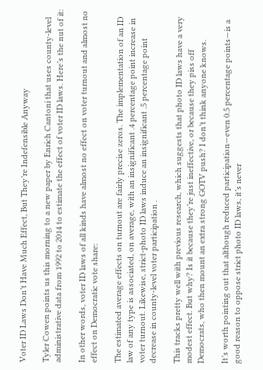Voter ID Laws Don’t Have Much Effect, But They’re Indefensible Anyway

Tyler Cowen points us this morning to a new paper by Enrich Cantoni that uses county-level administrative data from 1992 to 2014 to estimate the effect of voter ID laws. Here’s the nut of it:

In other words, voter ID laws of all kinds have almost no effect on voter turnout and almost no effect on Democratic vote share:

The estimated average effects on turnout are fairly precise zeros. The implementation of an ID law of any type is associated, on average, with an insignificant .4 percentage point increase in voter turnout. Likewise, strict-photo ID laws induce an insignificant .5 percentage point decrease in county-level voter participation .

This tracks pretty well with previous research, which suggests that photo ID laws have a very modest effect. But why? Is it because they’re just ineffective, or because they piss off Democrats, who then mount an extra strong GOTV push? I don’t think anyone knows.

It’s worth pointing out that although reduced participation—even 0.5 percentage points—is a good reason to oppose strict photo ID laws, it’s never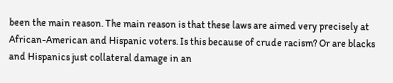been the main reason. The main reason is that these laws are aimed very precisely at African-American and Hispanic voters. Is this because of crude racism? Or are blacks and Hispanics just collateral damage in an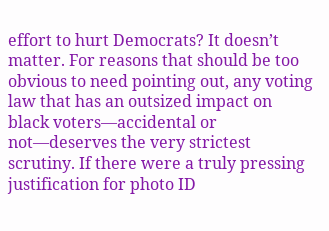effort to hurt Democrats? It doesn’t matter. For reasons that should be too obvious to need pointing out, any voting law that has an outsized impact on black voters—accidental or not—deserves the very strictest scrutiny. If there were a truly pressing justification for photo ID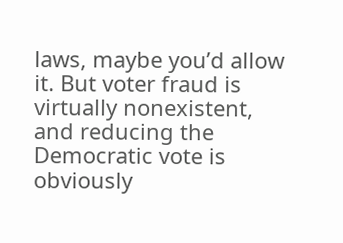laws, maybe you’d allow it. But voter fraud is virtually nonexistent, and reducing the Democratic vote is obviously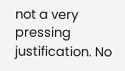not a very pressing justification. No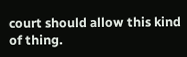court should allow this kind of thing.